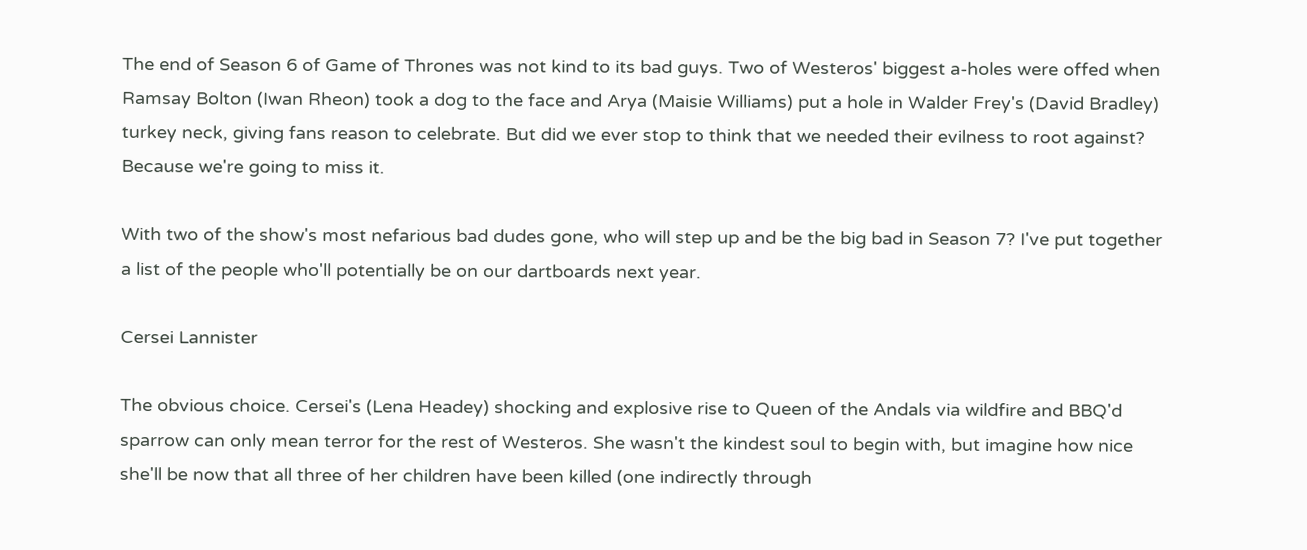The end of Season 6 of Game of Thrones was not kind to its bad guys. Two of Westeros' biggest a-holes were offed when Ramsay Bolton (Iwan Rheon) took a dog to the face and Arya (Maisie Williams) put a hole in Walder Frey's (David Bradley) turkey neck, giving fans reason to celebrate. But did we ever stop to think that we needed their evilness to root against? Because we're going to miss it.

With two of the show's most nefarious bad dudes gone, who will step up and be the big bad in Season 7? I've put together a list of the people who'll potentially be on our dartboards next year.

Cersei Lannister

The obvious choice. Cersei's (Lena Headey) shocking and explosive rise to Queen of the Andals via wildfire and BBQ'd sparrow can only mean terror for the rest of Westeros. She wasn't the kindest soul to begin with, but imagine how nice she'll be now that all three of her children have been killed (one indirectly through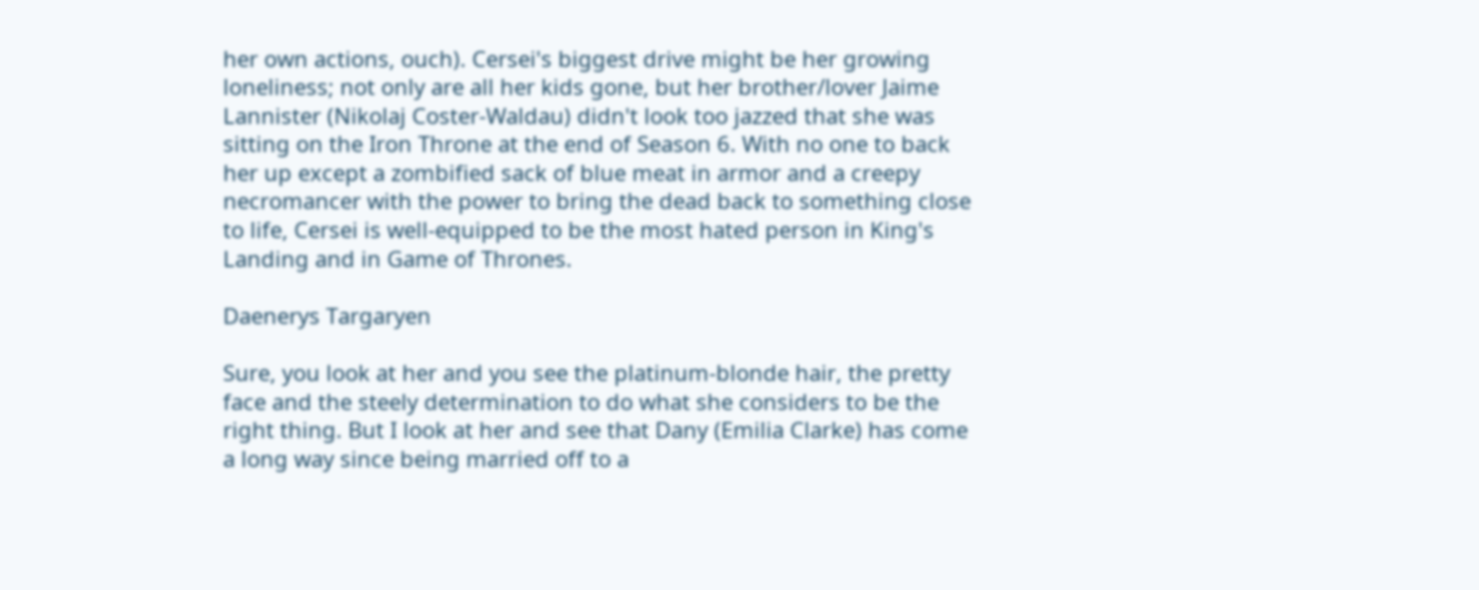her own actions, ouch). Cersei's biggest drive might be her growing loneliness; not only are all her kids gone, but her brother/lover Jaime Lannister (Nikolaj Coster-Waldau) didn't look too jazzed that she was sitting on the Iron Throne at the end of Season 6. With no one to back her up except a zombified sack of blue meat in armor and a creepy necromancer with the power to bring the dead back to something close to life, Cersei is well-equipped to be the most hated person in King's Landing and in Game of Thrones.

Daenerys Targaryen

Sure, you look at her and you see the platinum-blonde hair, the pretty face and the steely determination to do what she considers to be the right thing. But I look at her and see that Dany (Emilia Clarke) has come a long way since being married off to a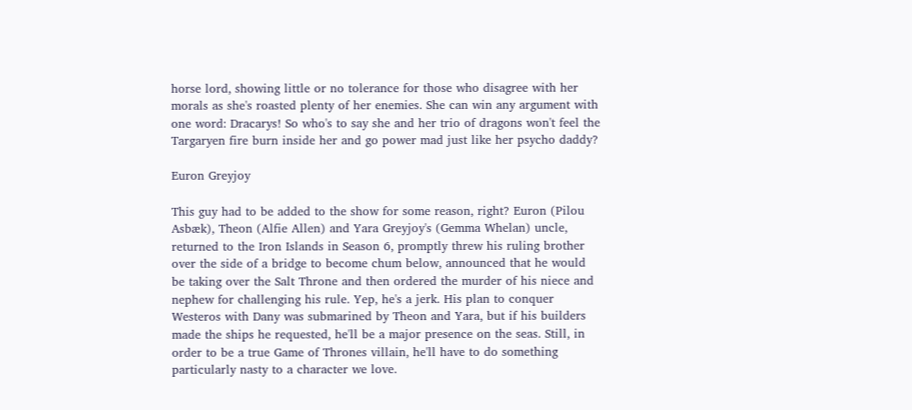horse lord, showing little or no tolerance for those who disagree with her morals as she's roasted plenty of her enemies. She can win any argument with one word: Dracarys! So who's to say she and her trio of dragons won't feel the Targaryen fire burn inside her and go power mad just like her psycho daddy?

Euron Greyjoy

This guy had to be added to the show for some reason, right? Euron (Pilou Asbæk), Theon (Alfie Allen) and Yara Greyjoy's (Gemma Whelan) uncle, returned to the Iron Islands in Season 6, promptly threw his ruling brother over the side of a bridge to become chum below, announced that he would be taking over the Salt Throne and then ordered the murder of his niece and nephew for challenging his rule. Yep, he's a jerk. His plan to conquer Westeros with Dany was submarined by Theon and Yara, but if his builders made the ships he requested, he'll be a major presence on the seas. Still, in order to be a true Game of Thrones villain, he'll have to do something particularly nasty to a character we love.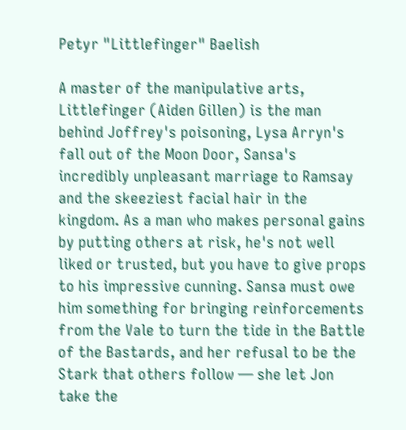Petyr "Littlefinger" Baelish

A master of the manipulative arts, Littlefinger (Aiden Gillen) is the man behind Joffrey's poisoning, Lysa Arryn's fall out of the Moon Door, Sansa's incredibly unpleasant marriage to Ramsay and the skeeziest facial hair in the kingdom. As a man who makes personal gains by putting others at risk, he's not well liked or trusted, but you have to give props to his impressive cunning. Sansa must owe him something for bringing reinforcements from the Vale to turn the tide in the Battle of the Bastards, and her refusal to be the Stark that others follow — she let Jon take the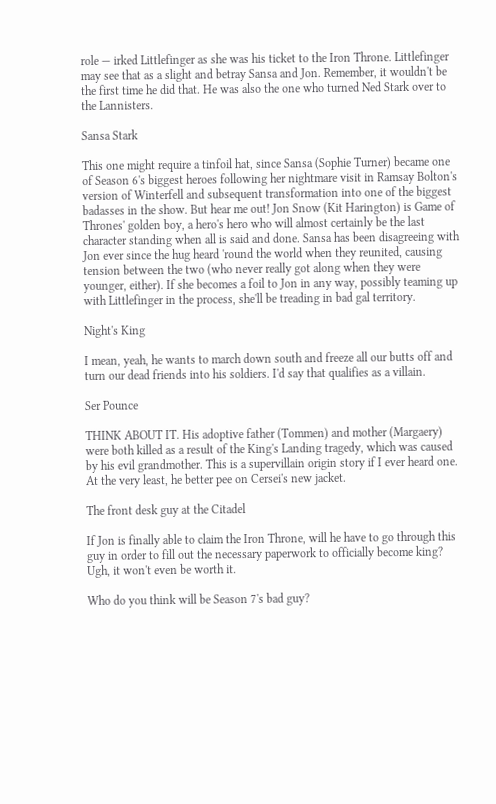role — irked Littlefinger as she was his ticket to the Iron Throne. Littlefinger may see that as a slight and betray Sansa and Jon. Remember, it wouldn't be the first time he did that. He was also the one who turned Ned Stark over to the Lannisters.

Sansa Stark

This one might require a tinfoil hat, since Sansa (Sophie Turner) became one of Season 6's biggest heroes following her nightmare visit in Ramsay Bolton's version of Winterfell and subsequent transformation into one of the biggest badasses in the show. But hear me out! Jon Snow (Kit Harington) is Game of Thrones' golden boy, a hero's hero who will almost certainly be the last character standing when all is said and done. Sansa has been disagreeing with Jon ever since the hug heard 'round the world when they reunited, causing tension between the two (who never really got along when they were younger, either). If she becomes a foil to Jon in any way, possibly teaming up with Littlefinger in the process, she'll be treading in bad gal territory.

Night's King

I mean, yeah, he wants to march down south and freeze all our butts off and turn our dead friends into his soldiers. I'd say that qualifies as a villain.

Ser Pounce

THINK ABOUT IT. His adoptive father (Tommen) and mother (Margaery) were both killed as a result of the King's Landing tragedy, which was caused by his evil grandmother. This is a supervillain origin story if I ever heard one. At the very least, he better pee on Cersei's new jacket.

The front desk guy at the Citadel

If Jon is finally able to claim the Iron Throne, will he have to go through this guy in order to fill out the necessary paperwork to officially become king? Ugh, it won't even be worth it.

Who do you think will be Season 7's bad guy?